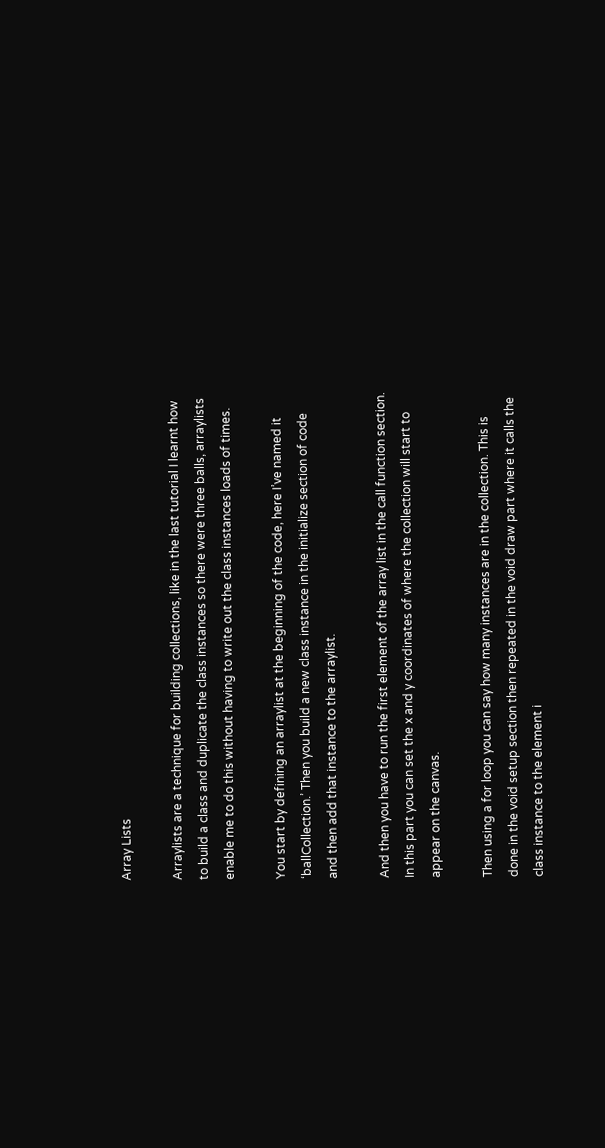Array Lists

Arraylists are a technique for building collections, like in the last tutorial I learnt how to build a class and duplicate the class instances so there were three balls, arraylists enable me to do this without having to write out the class instances loads of times.

You start by defining an arraylist at the beginning of the code, here I’ve named it ‘ballCollection.’ Then you build a new class instance in the initialize section of code and then add that instance to the arraylist.

And then you have to run the first element of the array list in the call function section. In this part you can set the x and y coordinates of where the collection will start to appear on the canvas.

Then using a for loop you can say how many instances are in the collection. This is done in the void setup section then repeated in the void draw part where it calls the class instance to the element i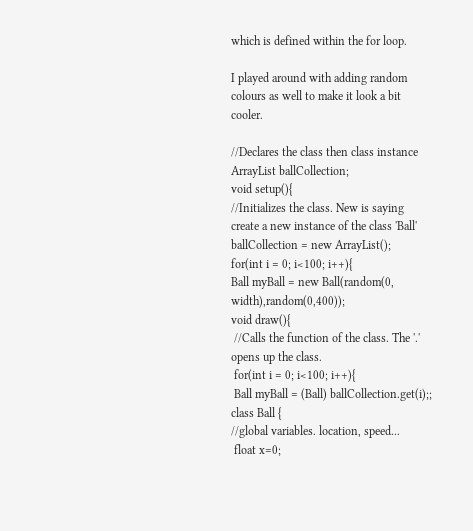which is defined within the for loop.

I played around with adding random colours as well to make it look a bit cooler.

//Declares the class then class instance
ArrayList ballCollection;
void setup(){
//Initializes the class. New is saying create a new instance of the class 'Ball'
ballCollection = new ArrayList();
for(int i = 0; i<100; i++){
Ball myBall = new Ball(random(0, width),random(0,400));
void draw(){
 //Calls the function of the class. The '.' opens up the class.
 for(int i = 0; i<100; i++){
 Ball myBall = (Ball) ballCollection.get(i);;
class Ball {
//global variables. location, speed...
 float x=0;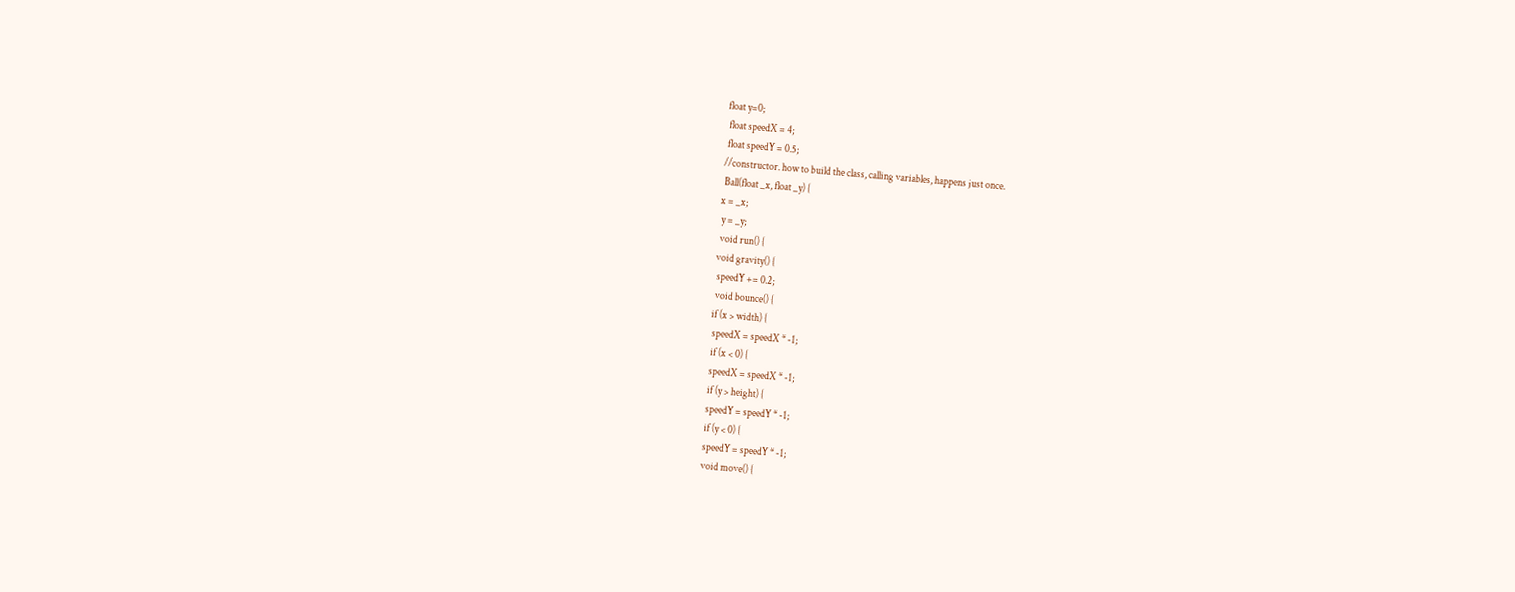float y=0;
 float speedX = 4;
 float speedY = 0.5;
//constructor. how to build the class, calling variables, happens just once.
 Ball(float _x, float _y) {
x = _x;
 y = _y;
 void run() {
void gravity() {
 speedY += 0.2;
 void bounce() {
if (x > width) {
 speedX = speedX * -1;
 if (x < 0) {
 speedX = speedX * -1;
 if (y > height) {
 speedY = speedY * -1;
 if (y < 0) {
 speedY = speedY * -1;
 void move() {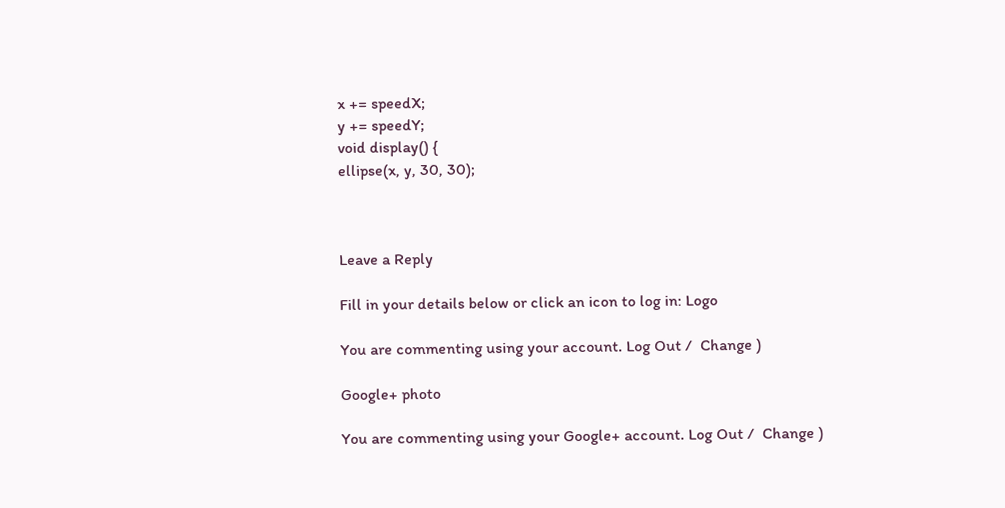x += speedX;
y += speedY;
void display() {
ellipse(x, y, 30, 30);



Leave a Reply

Fill in your details below or click an icon to log in: Logo

You are commenting using your account. Log Out /  Change )

Google+ photo

You are commenting using your Google+ account. Log Out /  Change )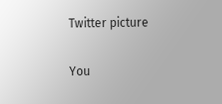Twitter picture

You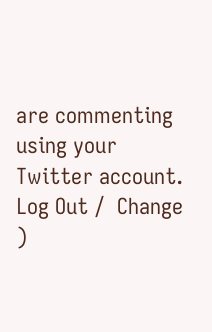are commenting using your Twitter account. Log Out /  Change )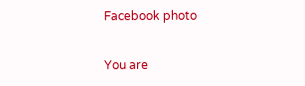Facebook photo

You are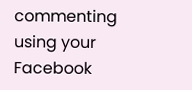commenting using your Facebook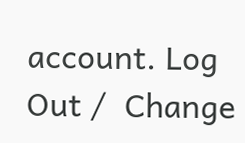account. Log Out /  Change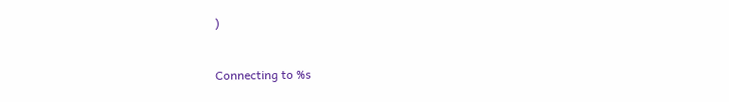)


Connecting to %s